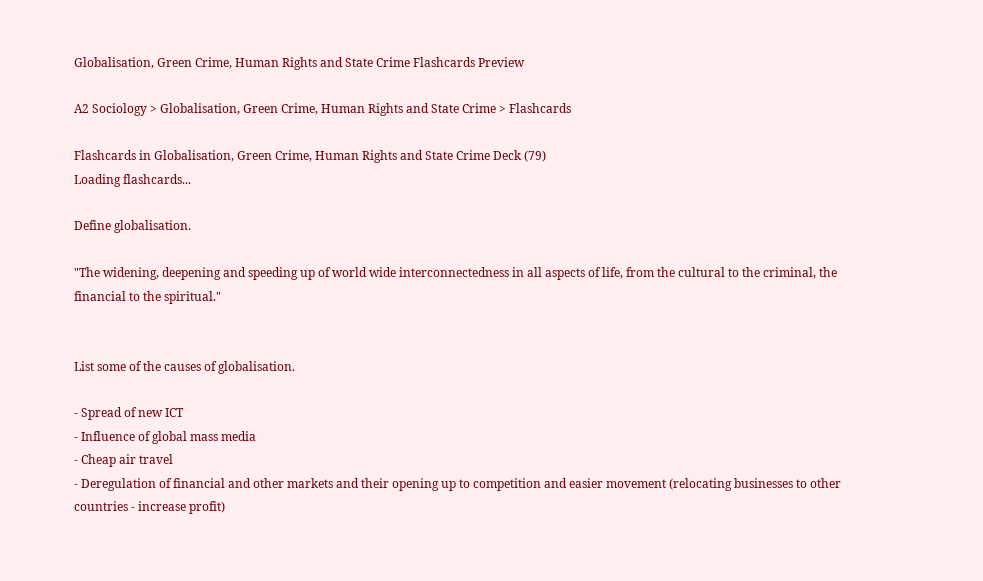Globalisation, Green Crime, Human Rights and State Crime Flashcards Preview

A2 Sociology > Globalisation, Green Crime, Human Rights and State Crime > Flashcards

Flashcards in Globalisation, Green Crime, Human Rights and State Crime Deck (79)
Loading flashcards...

Define globalisation.

"The widening, deepening and speeding up of world wide interconnectedness in all aspects of life, from the cultural to the criminal, the financial to the spiritual."


List some of the causes of globalisation.

- Spread of new ICT
- Influence of global mass media
- Cheap air travel
- Deregulation of financial and other markets and their opening up to competition and easier movement (relocating businesses to other countries - increase profit)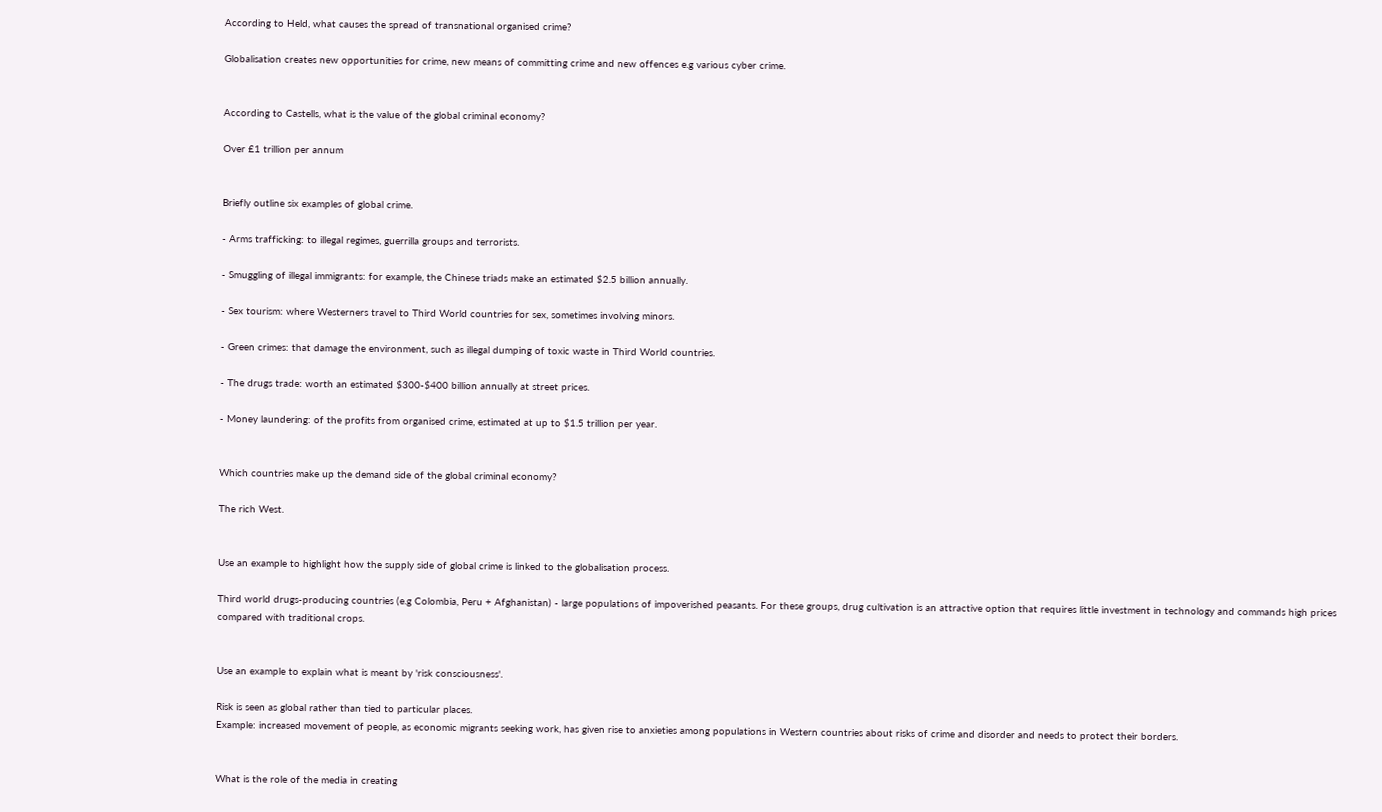According to Held, what causes the spread of transnational organised crime?

Globalisation creates new opportunities for crime, new means of committing crime and new offences e.g various cyber crime.


According to Castells, what is the value of the global criminal economy?

Over £1 trillion per annum


Briefly outline six examples of global crime.

- Arms trafficking: to illegal regimes, guerrilla groups and terrorists.

- Smuggling of illegal immigrants: for example, the Chinese triads make an estimated $2.5 billion annually.

- Sex tourism: where Westerners travel to Third World countries for sex, sometimes involving minors.

- Green crimes: that damage the environment, such as illegal dumping of toxic waste in Third World countries.

- The drugs trade: worth an estimated $300-$400 billion annually at street prices.

- Money laundering: of the profits from organised crime, estimated at up to $1.5 trillion per year.


Which countries make up the demand side of the global criminal economy?

The rich West.


Use an example to highlight how the supply side of global crime is linked to the globalisation process.

Third world drugs-producing countries (e.g Colombia, Peru + Afghanistan) - large populations of impoverished peasants. For these groups, drug cultivation is an attractive option that requires little investment in technology and commands high prices compared with traditional crops.


Use an example to explain what is meant by 'risk consciousness'.

Risk is seen as global rather than tied to particular places.
Example: increased movement of people, as economic migrants seeking work, has given rise to anxieties among populations in Western countries about risks of crime and disorder and needs to protect their borders.


What is the role of the media in creating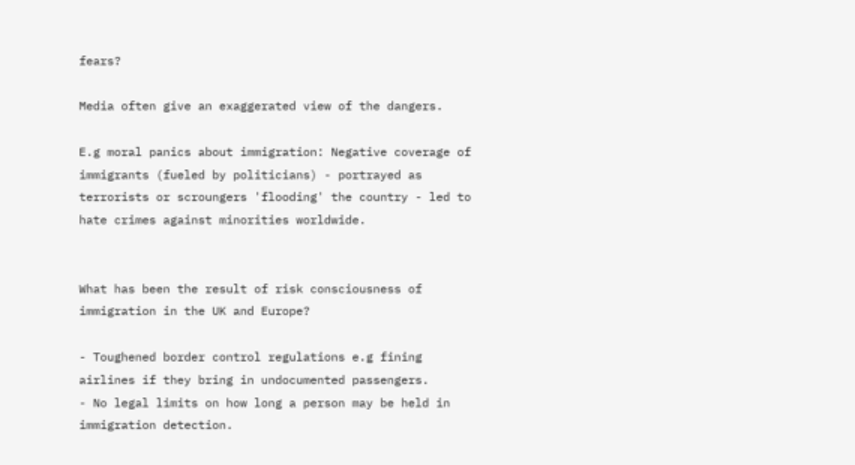fears?

Media often give an exaggerated view of the dangers.

E.g moral panics about immigration: Negative coverage of immigrants (fueled by politicians) - portrayed as terrorists or scroungers 'flooding' the country - led to hate crimes against minorities worldwide.


What has been the result of risk consciousness of immigration in the UK and Europe?

- Toughened border control regulations e.g fining airlines if they bring in undocumented passengers.
- No legal limits on how long a person may be held in immigration detection.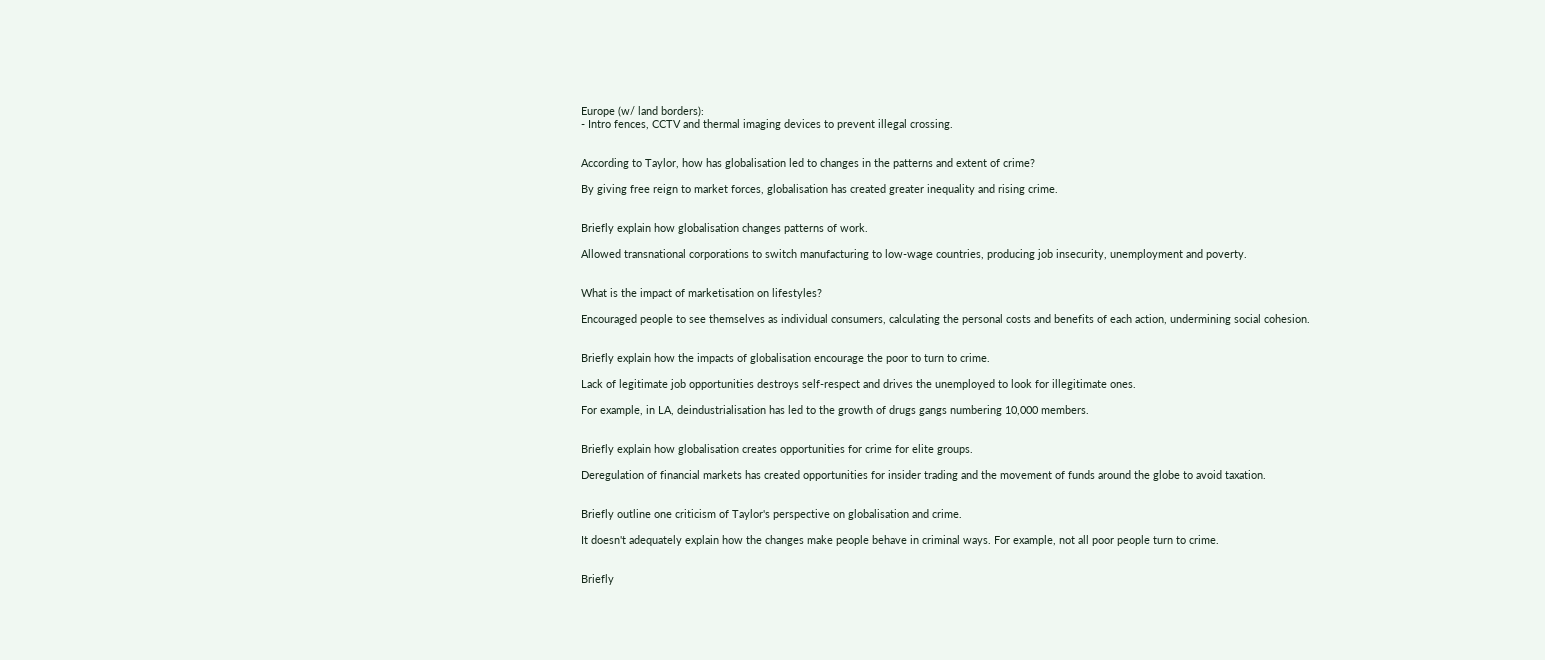Europe (w/ land borders):
- Intro fences, CCTV and thermal imaging devices to prevent illegal crossing.


According to Taylor, how has globalisation led to changes in the patterns and extent of crime?

By giving free reign to market forces, globalisation has created greater inequality and rising crime.


Briefly explain how globalisation changes patterns of work.

Allowed transnational corporations to switch manufacturing to low-wage countries, producing job insecurity, unemployment and poverty.


What is the impact of marketisation on lifestyles?

Encouraged people to see themselves as individual consumers, calculating the personal costs and benefits of each action, undermining social cohesion.


Briefly explain how the impacts of globalisation encourage the poor to turn to crime.

Lack of legitimate job opportunities destroys self-respect and drives the unemployed to look for illegitimate ones.

For example, in LA, deindustrialisation has led to the growth of drugs gangs numbering 10,000 members.


Briefly explain how globalisation creates opportunities for crime for elite groups.

Deregulation of financial markets has created opportunities for insider trading and the movement of funds around the globe to avoid taxation.


Briefly outline one criticism of Taylor's perspective on globalisation and crime.

It doesn't adequately explain how the changes make people behave in criminal ways. For example, not all poor people turn to crime.


Briefly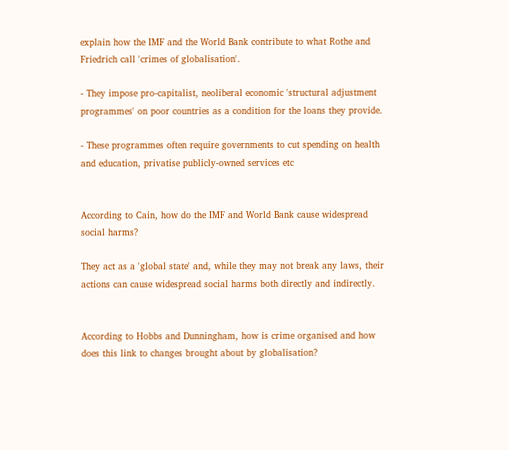explain how the IMF and the World Bank contribute to what Rothe and Friedrich call 'crimes of globalisation'.

- They impose pro-capitalist, neoliberal economic 'structural adjustment programmes' on poor countries as a condition for the loans they provide.

- These programmes often require governments to cut spending on health and education, privatise publicly-owned services etc


According to Cain, how do the IMF and World Bank cause widespread social harms?

They act as a 'global state' and, while they may not break any laws, their actions can cause widespread social harms both directly and indirectly.


According to Hobbs and Dunningham, how is crime organised and how does this link to changes brought about by globalisation?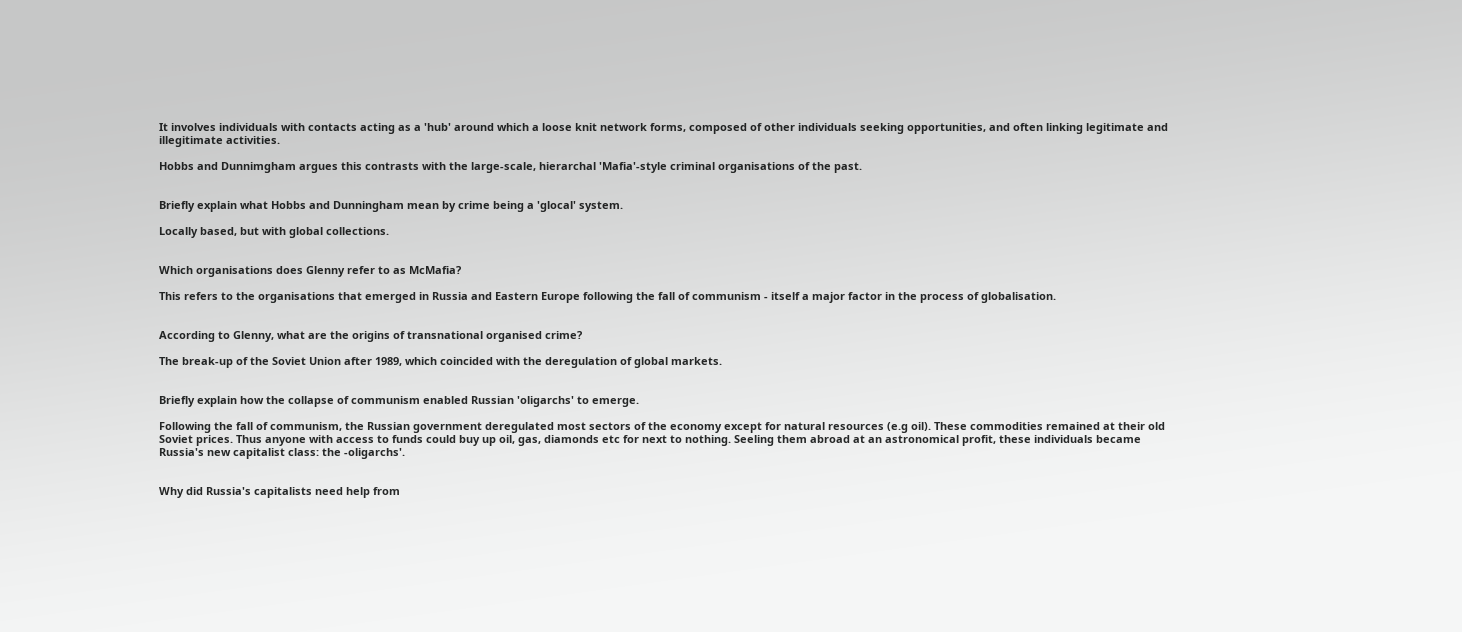It involves individuals with contacts acting as a 'hub' around which a loose knit network forms, composed of other individuals seeking opportunities, and often linking legitimate and illegitimate activities.

Hobbs and Dunnimgham argues this contrasts with the large-scale, hierarchal 'Mafia'-style criminal organisations of the past.


Briefly explain what Hobbs and Dunningham mean by crime being a 'glocal' system.

Locally based, but with global collections.


Which organisations does Glenny refer to as McMafia?

This refers to the organisations that emerged in Russia and Eastern Europe following the fall of communism - itself a major factor in the process of globalisation.


According to Glenny, what are the origins of transnational organised crime?

The break-up of the Soviet Union after 1989, which coincided with the deregulation of global markets.


Briefly explain how the collapse of communism enabled Russian 'oligarchs' to emerge.

Following the fall of communism, the Russian government deregulated most sectors of the economy except for natural resources (e.g oil). These commodities remained at their old Soviet prices. Thus anyone with access to funds could buy up oil, gas, diamonds etc for next to nothing. Seeling them abroad at an astronomical profit, these individuals became Russia's new capitalist class: the -oligarchs'.


Why did Russia's capitalists need help from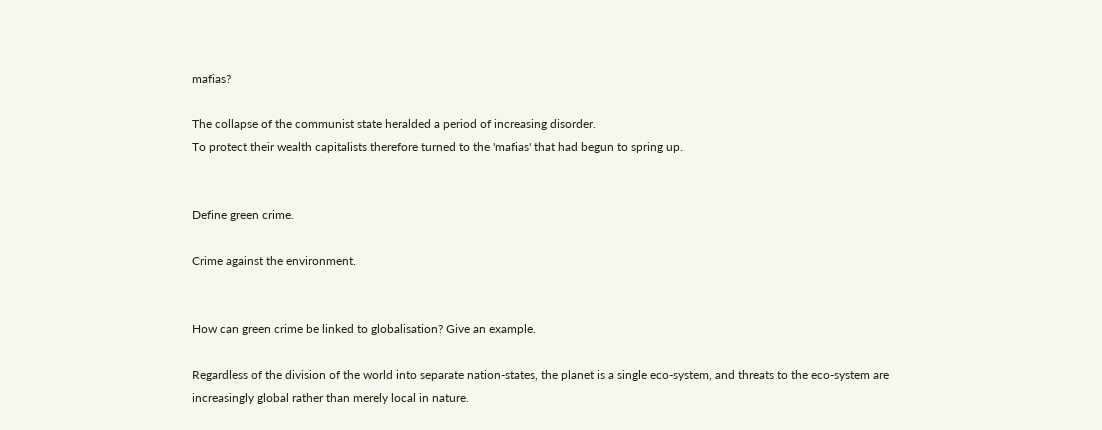mafias?

The collapse of the communist state heralded a period of increasing disorder.
To protect their wealth capitalists therefore turned to the 'mafias' that had begun to spring up.


Define green crime.

Crime against the environment.


How can green crime be linked to globalisation? Give an example.

Regardless of the division of the world into separate nation-states, the planet is a single eco-system, and threats to the eco-system are increasingly global rather than merely local in nature.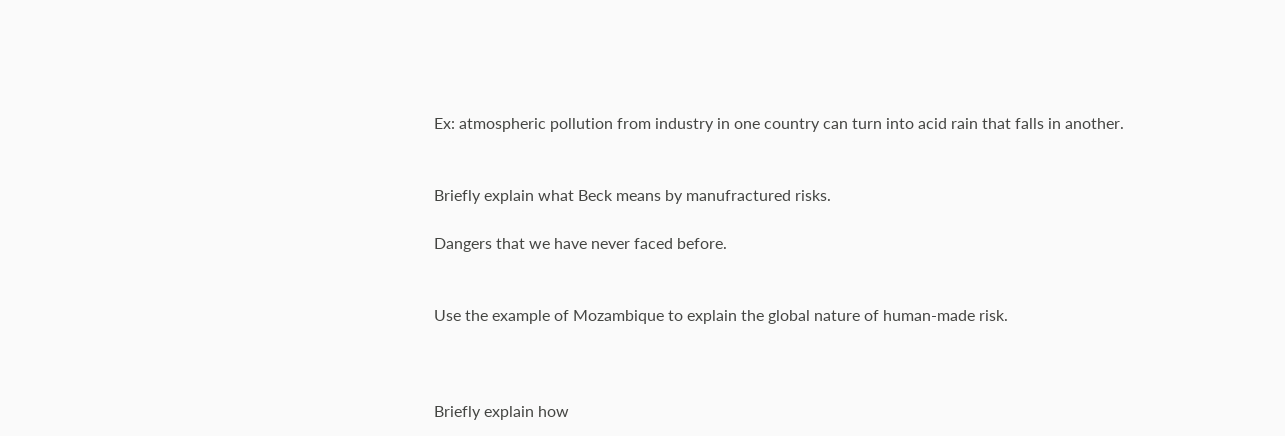Ex: atmospheric pollution from industry in one country can turn into acid rain that falls in another.


Briefly explain what Beck means by manufractured risks.

Dangers that we have never faced before.


Use the example of Mozambique to explain the global nature of human-made risk.



Briefly explain how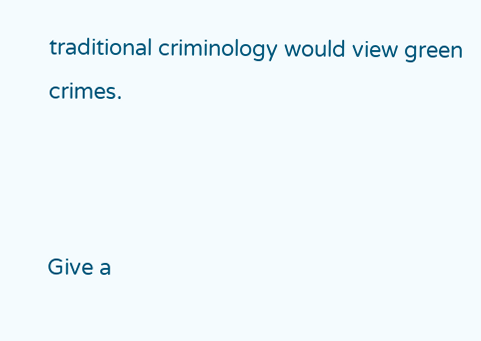traditional criminology would view green crimes.



Give a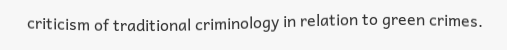criticism of traditional criminology in relation to green crimes.